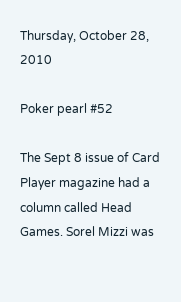Thursday, October 28, 2010

Poker pearl #52

The Sept 8 issue of Card Player magazine had a column called Head Games. Sorel Mizzi was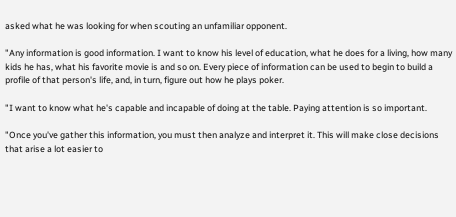asked what he was looking for when scouting an unfamiliar opponent.

"Any information is good information. I want to know his level of education, what he does for a living, how many kids he has, what his favorite movie is and so on. Every piece of information can be used to begin to build a profile of that person's life, and, in turn, figure out how he plays poker.

"I want to know what he's capable and incapable of doing at the table. Paying attention is so important.

"Once you've gather this information, you must then analyze and interpret it. This will make close decisions that arise a lot easier to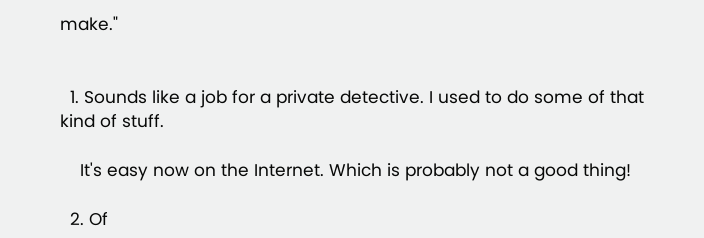make."


  1. Sounds like a job for a private detective. I used to do some of that kind of stuff.

    It's easy now on the Internet. Which is probably not a good thing!

  2. Of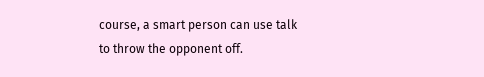course, a smart person can use talk to throw the opponent off.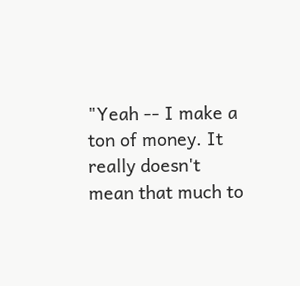"Yeah -- I make a ton of money. It really doesn't mean that much to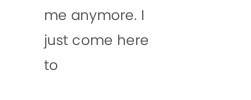me anymore. I just come here to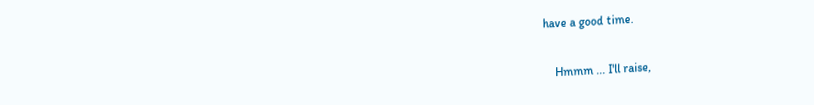have a good time.

    Hmmm ... I'll raise,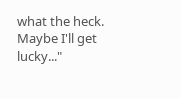what the heck. Maybe I'll get lucky..."